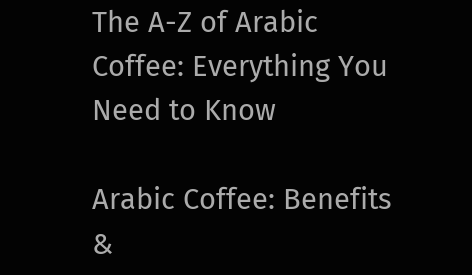The A-Z of Arabic Coffee: Everything You Need to Know

Arabic Coffee: Benefits &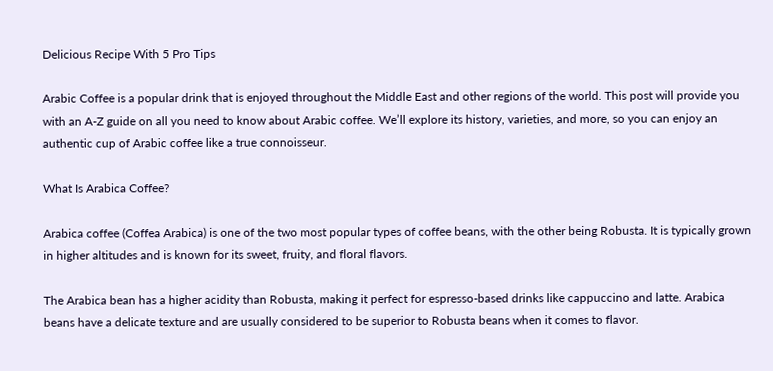Delicious Recipe With 5 Pro Tips

Arabic Coffee is a popular drink that is enjoyed throughout the Middle East and other regions of the world. This post will provide you with an A-Z guide on all you need to know about Arabic coffee. We’ll explore its history, varieties, and more, so you can enjoy an authentic cup of Arabic coffee like a true connoisseur.

What Is Arabica Coffee?

Arabica coffee (Coffea Arabica) is one of the two most popular types of coffee beans, with the other being Robusta. It is typically grown in higher altitudes and is known for its sweet, fruity, and floral flavors.

The Arabica bean has a higher acidity than Robusta, making it perfect for espresso-based drinks like cappuccino and latte. Arabica beans have a delicate texture and are usually considered to be superior to Robusta beans when it comes to flavor.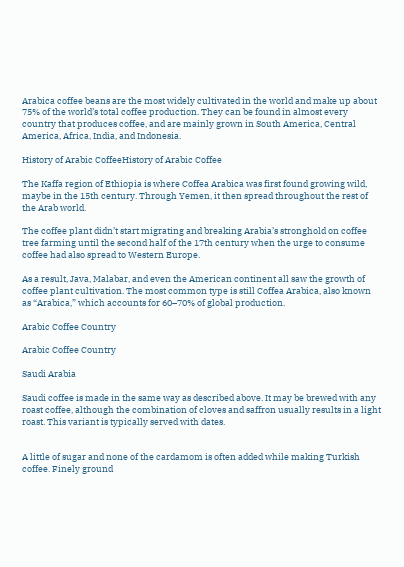Arabica coffee beans are the most widely cultivated in the world and make up about 75% of the world’s total coffee production. They can be found in almost every country that produces coffee, and are mainly grown in South America, Central America, Africa, India, and Indonesia.

History of Arabic CoffeeHistory of Arabic Coffee

The Kaffa region of Ethiopia is where Coffea Arabica was first found growing wild, maybe in the 15th century. Through Yemen, it then spread throughout the rest of the Arab world.

The coffee plant didn’t start migrating and breaking Arabia’s stronghold on coffee tree farming until the second half of the 17th century when the urge to consume coffee had also spread to Western Europe.

As a result, Java, Malabar, and even the American continent all saw the growth of coffee plant cultivation. The most common type is still Coffea Arabica, also known as “Arabica,” which accounts for 60–70% of global production.

Arabic Coffee Country

Arabic Coffee Country

Saudi Arabia

Saudi coffee is made in the same way as described above. It may be brewed with any roast coffee, although the combination of cloves and saffron usually results in a light roast. This variant is typically served with dates.


A little of sugar and none of the cardamom is often added while making Turkish coffee. Finely ground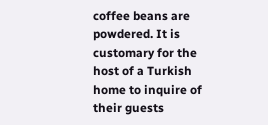coffee beans are powdered. It is customary for the host of a Turkish home to inquire of their guests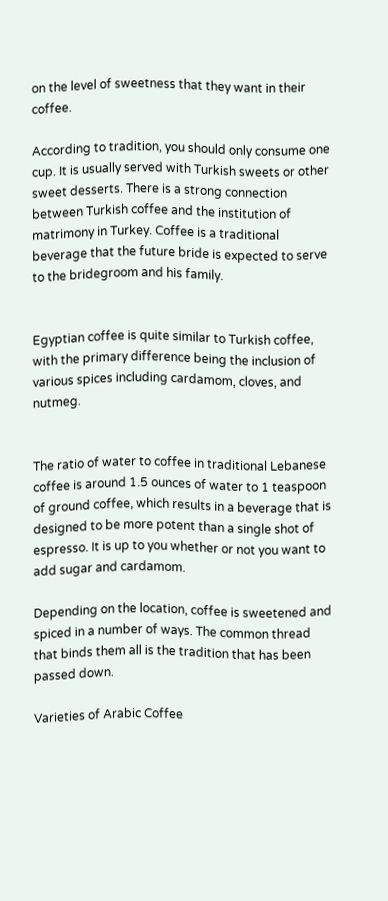on the level of sweetness that they want in their coffee.

According to tradition, you should only consume one cup. It is usually served with Turkish sweets or other sweet desserts. There is a strong connection between Turkish coffee and the institution of matrimony in Turkey. Coffee is a traditional beverage that the future bride is expected to serve to the bridegroom and his family.


Egyptian coffee is quite similar to Turkish coffee, with the primary difference being the inclusion of various spices including cardamom, cloves, and nutmeg.


The ratio of water to coffee in traditional Lebanese coffee is around 1.5 ounces of water to 1 teaspoon of ground coffee, which results in a beverage that is designed to be more potent than a single shot of espresso. It is up to you whether or not you want to add sugar and cardamom.

Depending on the location, coffee is sweetened and spiced in a number of ways. The common thread that binds them all is the tradition that has been passed down.

Varieties of Arabic Coffee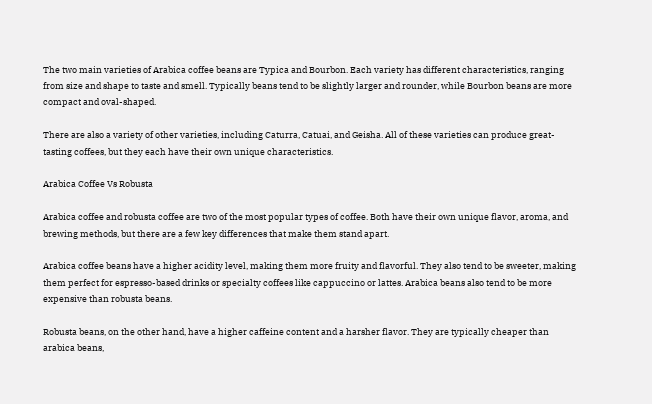The two main varieties of Arabica coffee beans are Typica and Bourbon. Each variety has different characteristics, ranging from size and shape to taste and smell. Typically beans tend to be slightly larger and rounder, while Bourbon beans are more compact and oval-shaped.

There are also a variety of other varieties, including Caturra, Catuai, and Geisha. All of these varieties can produce great-tasting coffees, but they each have their own unique characteristics.

Arabica Coffee Vs Robusta

Arabica coffee and robusta coffee are two of the most popular types of coffee. Both have their own unique flavor, aroma, and brewing methods, but there are a few key differences that make them stand apart.

Arabica coffee beans have a higher acidity level, making them more fruity and flavorful. They also tend to be sweeter, making them perfect for espresso-based drinks or specialty coffees like cappuccino or lattes. Arabica beans also tend to be more expensive than robusta beans.

Robusta beans, on the other hand, have a higher caffeine content and a harsher flavor. They are typically cheaper than arabica beans,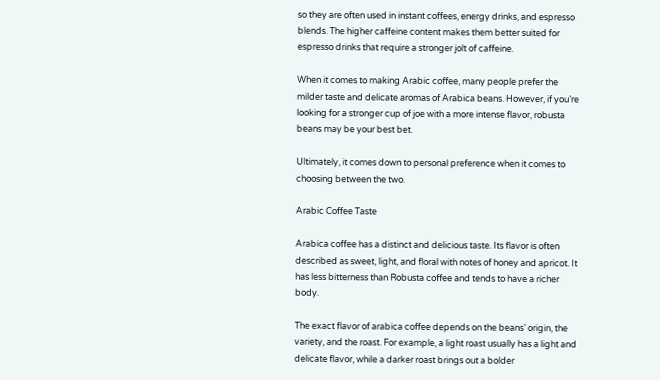so they are often used in instant coffees, energy drinks, and espresso blends. The higher caffeine content makes them better suited for espresso drinks that require a stronger jolt of caffeine.

When it comes to making Arabic coffee, many people prefer the milder taste and delicate aromas of Arabica beans. However, if you’re looking for a stronger cup of joe with a more intense flavor, robusta beans may be your best bet.

Ultimately, it comes down to personal preference when it comes to choosing between the two.

Arabic Coffee Taste

Arabica coffee has a distinct and delicious taste. Its flavor is often described as sweet, light, and floral with notes of honey and apricot. It has less bitterness than Robusta coffee and tends to have a richer body.

The exact flavor of arabica coffee depends on the beans’ origin, the variety, and the roast. For example, a light roast usually has a light and delicate flavor, while a darker roast brings out a bolder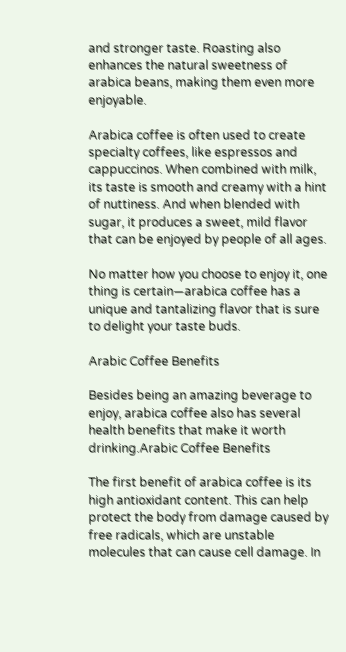and stronger taste. Roasting also enhances the natural sweetness of arabica beans, making them even more enjoyable.

Arabica coffee is often used to create specialty coffees, like espressos and cappuccinos. When combined with milk, its taste is smooth and creamy with a hint of nuttiness. And when blended with sugar, it produces a sweet, mild flavor that can be enjoyed by people of all ages.

No matter how you choose to enjoy it, one thing is certain—arabica coffee has a unique and tantalizing flavor that is sure to delight your taste buds.

Arabic Coffee Benefits

Besides being an amazing beverage to enjoy, arabica coffee also has several health benefits that make it worth drinking.Arabic Coffee Benefits

The first benefit of arabica coffee is its high antioxidant content. This can help protect the body from damage caused by free radicals, which are unstable molecules that can cause cell damage. In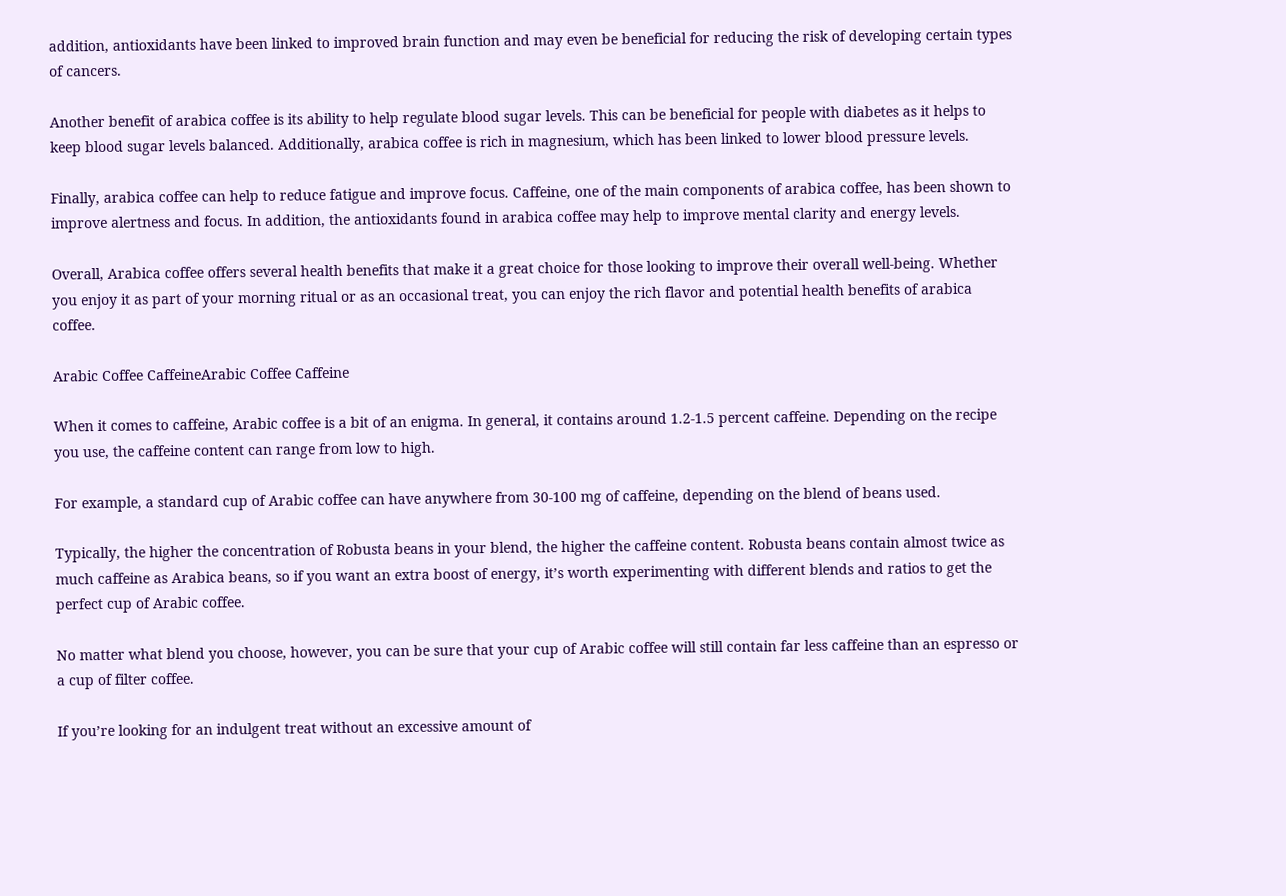addition, antioxidants have been linked to improved brain function and may even be beneficial for reducing the risk of developing certain types of cancers.

Another benefit of arabica coffee is its ability to help regulate blood sugar levels. This can be beneficial for people with diabetes as it helps to keep blood sugar levels balanced. Additionally, arabica coffee is rich in magnesium, which has been linked to lower blood pressure levels.

Finally, arabica coffee can help to reduce fatigue and improve focus. Caffeine, one of the main components of arabica coffee, has been shown to improve alertness and focus. In addition, the antioxidants found in arabica coffee may help to improve mental clarity and energy levels.

Overall, Arabica coffee offers several health benefits that make it a great choice for those looking to improve their overall well-being. Whether you enjoy it as part of your morning ritual or as an occasional treat, you can enjoy the rich flavor and potential health benefits of arabica coffee.

Arabic Coffee CaffeineArabic Coffee Caffeine

When it comes to caffeine, Arabic coffee is a bit of an enigma. In general, it contains around 1.2-1.5 percent caffeine. Depending on the recipe you use, the caffeine content can range from low to high.

For example, a standard cup of Arabic coffee can have anywhere from 30-100 mg of caffeine, depending on the blend of beans used.

Typically, the higher the concentration of Robusta beans in your blend, the higher the caffeine content. Robusta beans contain almost twice as much caffeine as Arabica beans, so if you want an extra boost of energy, it’s worth experimenting with different blends and ratios to get the perfect cup of Arabic coffee.

No matter what blend you choose, however, you can be sure that your cup of Arabic coffee will still contain far less caffeine than an espresso or a cup of filter coffee.

If you’re looking for an indulgent treat without an excessive amount of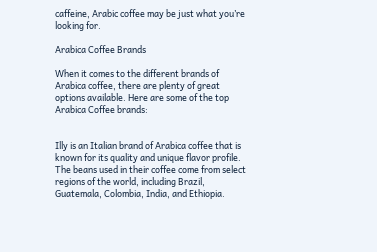caffeine, Arabic coffee may be just what you’re looking for.

Arabica Coffee Brands

When it comes to the different brands of Arabica coffee, there are plenty of great options available. Here are some of the top Arabica Coffee brands:


Illy is an Italian brand of Arabica coffee that is known for its quality and unique flavor profile. The beans used in their coffee come from select regions of the world, including Brazil, Guatemala, Colombia, India, and Ethiopia.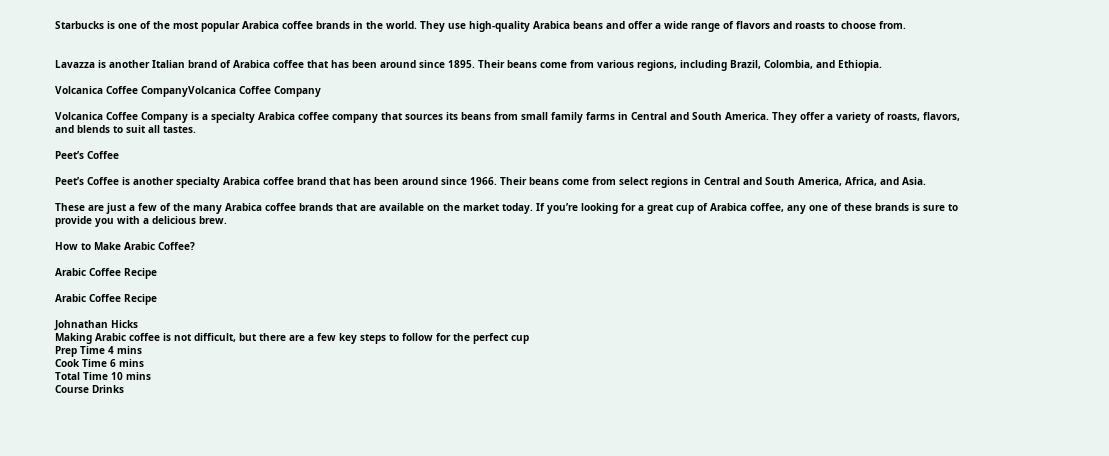Starbucks is one of the most popular Arabica coffee brands in the world. They use high-quality Arabica beans and offer a wide range of flavors and roasts to choose from.


Lavazza is another Italian brand of Arabica coffee that has been around since 1895. Their beans come from various regions, including Brazil, Colombia, and Ethiopia.

Volcanica Coffee CompanyVolcanica Coffee Company

Volcanica Coffee Company is a specialty Arabica coffee company that sources its beans from small family farms in Central and South America. They offer a variety of roasts, flavors, and blends to suit all tastes.

Peet’s Coffee

Peet’s Coffee is another specialty Arabica coffee brand that has been around since 1966. Their beans come from select regions in Central and South America, Africa, and Asia.

These are just a few of the many Arabica coffee brands that are available on the market today. If you’re looking for a great cup of Arabica coffee, any one of these brands is sure to provide you with a delicious brew.

How to Make Arabic Coffee?

Arabic Coffee Recipe

Arabic Coffee Recipe

Johnathan Hicks
Making Arabic coffee is not difficult, but there are a few key steps to follow for the perfect cup
Prep Time 4 mins
Cook Time 6 mins
Total Time 10 mins
Course Drinks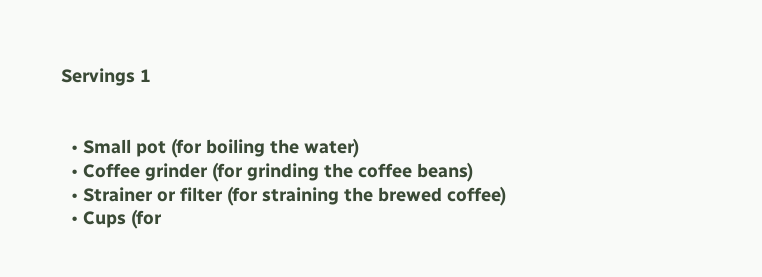Servings 1


  • Small pot (for boiling the water)
  • Coffee grinder (for grinding the coffee beans)
  • Strainer or filter (for straining the brewed coffee)
  • Cups (for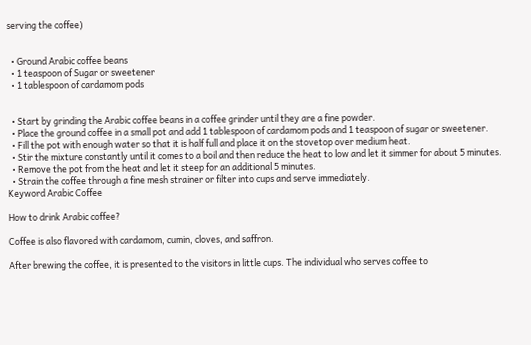serving the coffee)


  • Ground Arabic coffee beans
  • 1 teaspoon of Sugar or sweetener
  • 1 tablespoon of cardamom pods


  • Start by grinding the Arabic coffee beans in a coffee grinder until they are a fine powder.
  • Place the ground coffee in a small pot and add 1 tablespoon of cardamom pods and 1 teaspoon of sugar or sweetener.
  • Fill the pot with enough water so that it is half full and place it on the stovetop over medium heat.
  • Stir the mixture constantly until it comes to a boil and then reduce the heat to low and let it simmer for about 5 minutes.
  • Remove the pot from the heat and let it steep for an additional 5 minutes.
  • Strain the coffee through a fine mesh strainer or filter into cups and serve immediately.
Keyword Arabic Coffee

How to drink Arabic coffee?

Coffee is also flavored with cardamom, cumin, cloves, and saffron.

After brewing the coffee, it is presented to the visitors in little cups. The individual who serves coffee to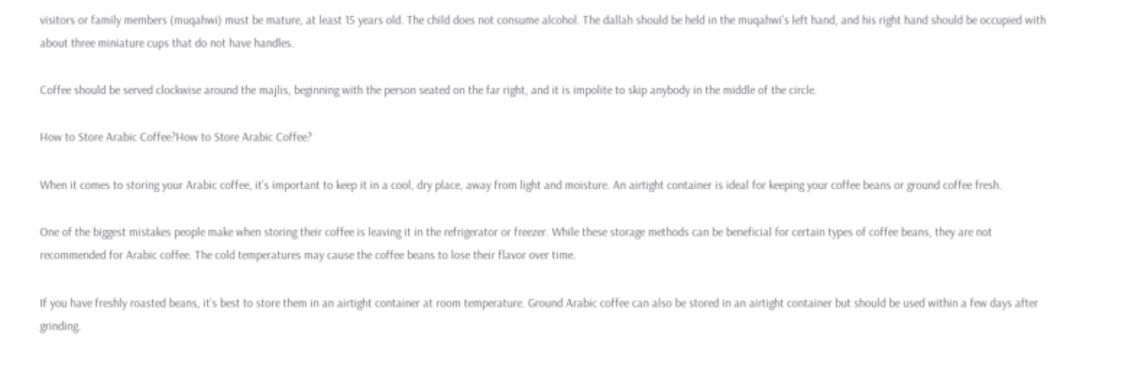visitors or family members (muqahwi) must be mature, at least 15 years old. The child does not consume alcohol. The dallah should be held in the muqahwi’s left hand, and his right hand should be occupied with about three miniature cups that do not have handles.

Coffee should be served clockwise around the majlis, beginning with the person seated on the far right, and it is impolite to skip anybody in the middle of the circle.

How to Store Arabic Coffee?How to Store Arabic Coffee?

When it comes to storing your Arabic coffee, it’s important to keep it in a cool, dry place, away from light and moisture. An airtight container is ideal for keeping your coffee beans or ground coffee fresh.

One of the biggest mistakes people make when storing their coffee is leaving it in the refrigerator or freezer. While these storage methods can be beneficial for certain types of coffee beans, they are not recommended for Arabic coffee. The cold temperatures may cause the coffee beans to lose their flavor over time.

If you have freshly roasted beans, it’s best to store them in an airtight container at room temperature. Ground Arabic coffee can also be stored in an airtight container but should be used within a few days after grinding.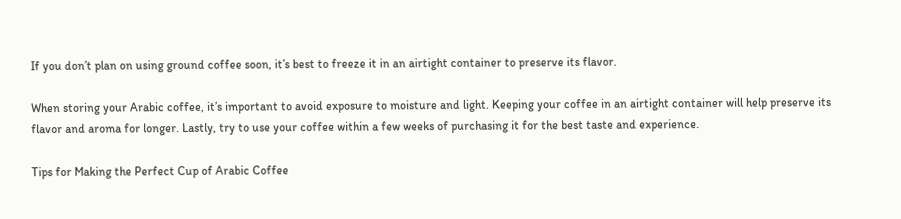If you don’t plan on using ground coffee soon, it’s best to freeze it in an airtight container to preserve its flavor.

When storing your Arabic coffee, it’s important to avoid exposure to moisture and light. Keeping your coffee in an airtight container will help preserve its flavor and aroma for longer. Lastly, try to use your coffee within a few weeks of purchasing it for the best taste and experience.

Tips for Making the Perfect Cup of Arabic Coffee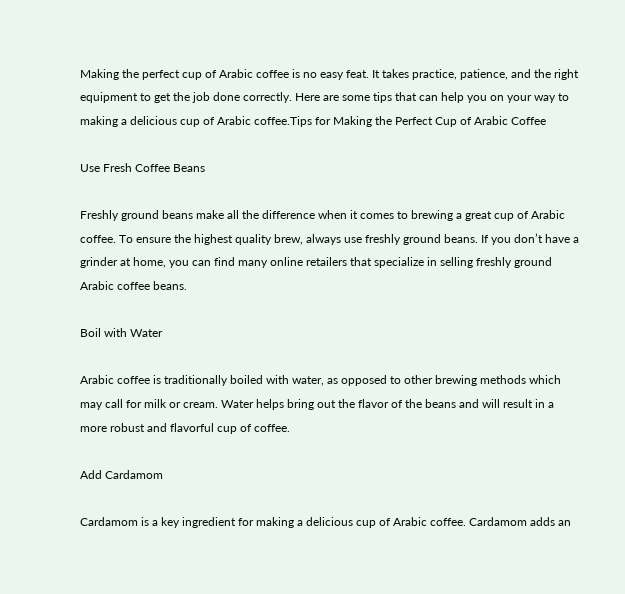Making the perfect cup of Arabic coffee is no easy feat. It takes practice, patience, and the right equipment to get the job done correctly. Here are some tips that can help you on your way to making a delicious cup of Arabic coffee.Tips for Making the Perfect Cup of Arabic Coffee

Use Fresh Coffee Beans

Freshly ground beans make all the difference when it comes to brewing a great cup of Arabic coffee. To ensure the highest quality brew, always use freshly ground beans. If you don’t have a grinder at home, you can find many online retailers that specialize in selling freshly ground Arabic coffee beans.

Boil with Water

Arabic coffee is traditionally boiled with water, as opposed to other brewing methods which may call for milk or cream. Water helps bring out the flavor of the beans and will result in a more robust and flavorful cup of coffee.

Add Cardamom

Cardamom is a key ingredient for making a delicious cup of Arabic coffee. Cardamom adds an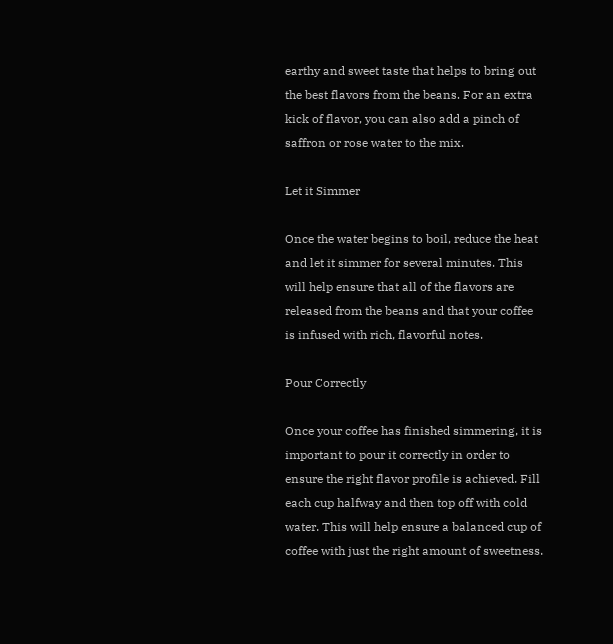earthy and sweet taste that helps to bring out the best flavors from the beans. For an extra kick of flavor, you can also add a pinch of saffron or rose water to the mix.

Let it Simmer

Once the water begins to boil, reduce the heat and let it simmer for several minutes. This will help ensure that all of the flavors are released from the beans and that your coffee is infused with rich, flavorful notes.

Pour Correctly

Once your coffee has finished simmering, it is important to pour it correctly in order to ensure the right flavor profile is achieved. Fill each cup halfway and then top off with cold water. This will help ensure a balanced cup of coffee with just the right amount of sweetness.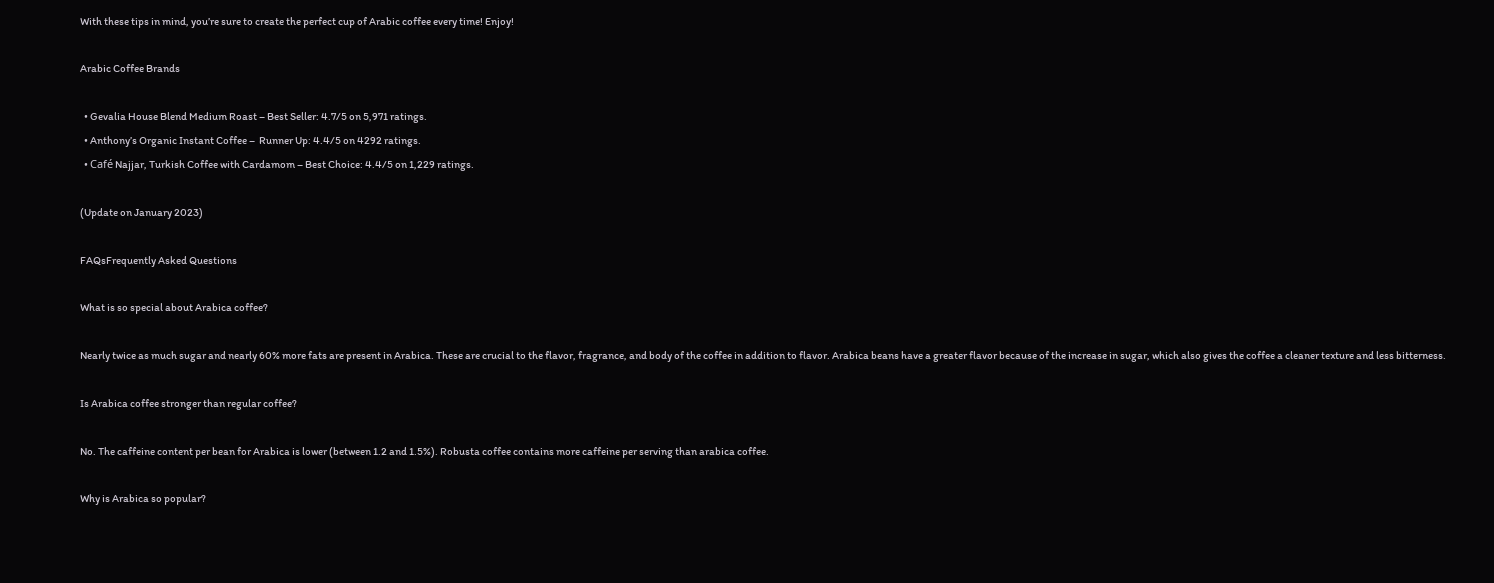With these tips in mind, you’re sure to create the perfect cup of Arabic coffee every time! Enjoy!

Arabic Coffee Brands

  • Gevalia House Blend Medium Roast – Best Seller: 4.7/5 on 5,971 ratings.
  • Anthony’s Organic Instant Coffee –  Runner Up: 4.4/5 on 4292 ratings.
  • Café Najjar, Turkish Coffee with Cardamom – Best Choice: 4.4/5 on 1,229 ratings.

(Update on January 2023)

FAQsFrequently Asked Questions

What is so special about Arabica coffee?

Nearly twice as much sugar and nearly 60% more fats are present in Arabica. These are crucial to the flavor, fragrance, and body of the coffee in addition to flavor. Arabica beans have a greater flavor because of the increase in sugar, which also gives the coffee a cleaner texture and less bitterness.

Is Arabica coffee stronger than regular coffee?

No. The caffeine content per bean for Arabica is lower (between 1.2 and 1.5%). Robusta coffee contains more caffeine per serving than arabica coffee.

Why is Arabica so popular?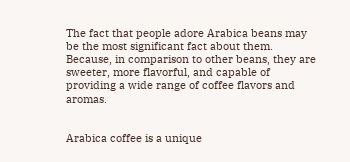The fact that people adore Arabica beans may be the most significant fact about them. Because, in comparison to other beans, they are sweeter, more flavorful, and capable of providing a wide range of coffee flavors and aromas.


Arabica coffee is a unique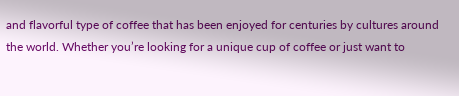and flavorful type of coffee that has been enjoyed for centuries by cultures around the world. Whether you’re looking for a unique cup of coffee or just want to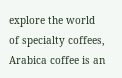explore the world of specialty coffees, Arabica coffee is an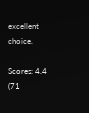excellent choice.

Scores: 4.4 (71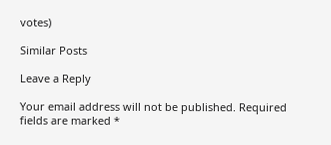votes)

Similar Posts

Leave a Reply

Your email address will not be published. Required fields are marked *